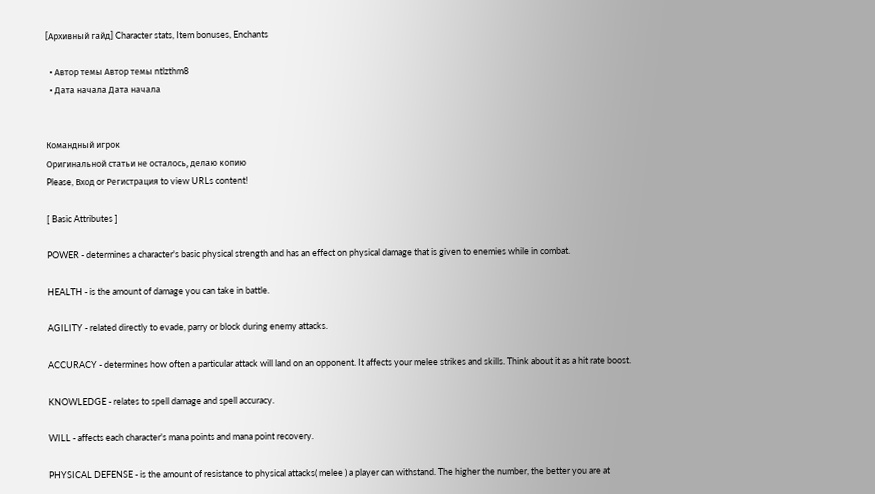[Архивный гайд] Character stats, Item bonuses, Enchants

  • Автор темы Автор темы ntlzthm8
  • Дата начала Дата начала


Командный игрок
Оригинальной статьи не осталось, делаю копию
Please, Вход or Регистрация to view URLs content!

[ Basic Attributes ]

POWER - determines a character's basic physical strength and has an effect on physical damage that is given to enemies while in combat.

HEALTH - is the amount of damage you can take in battle.

AGILITY - related directly to evade, parry or block during enemy attacks.

ACCURACY - determines how often a particular attack will land on an opponent. It affects your melee strikes and skills. Think about it as a hit rate boost.

KNOWLEDGE - relates to spell damage and spell accuracy.

WILL - affects each character's mana points and mana point recovery.

PHYSICAL DEFENSE - is the amount of resistance to physical attacks( melee ) a player can withstand. The higher the number, the better you are at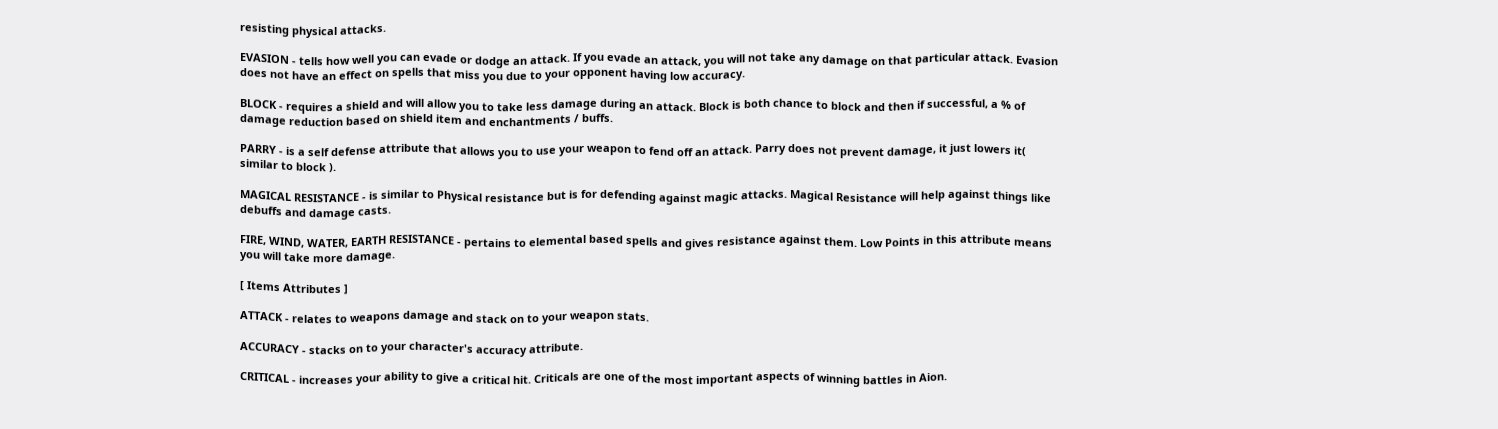resisting physical attacks.

EVASION - tells how well you can evade or dodge an attack. If you evade an attack, you will not take any damage on that particular attack. Evasion does not have an effect on spells that miss you due to your opponent having low accuracy.

BLOCK - requires a shield and will allow you to take less damage during an attack. Block is both chance to block and then if successful, a % of damage reduction based on shield item and enchantments / buffs.

PARRY - is a self defense attribute that allows you to use your weapon to fend off an attack. Parry does not prevent damage, it just lowers it( similar to block ).

MAGICAL RESISTANCE - is similar to Physical resistance but is for defending against magic attacks. Magical Resistance will help against things like debuffs and damage casts.

FIRE, WIND, WATER, EARTH RESISTANCE - pertains to elemental based spells and gives resistance against them. Low Points in this attribute means you will take more damage.

[ Items Attributes ]

ATTACK - relates to weapons damage and stack on to your weapon stats.

ACCURACY - stacks on to your character's accuracy attribute.

CRITICAL - increases your ability to give a critical hit. Criticals are one of the most important aspects of winning battles in Aion.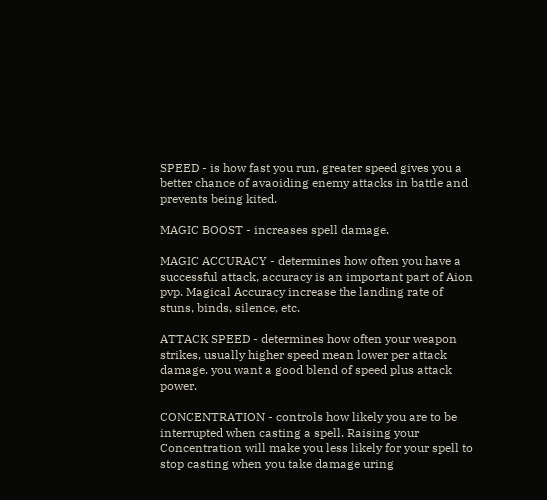SPEED - is how fast you run, greater speed gives you a better chance of avaoiding enemy attacks in battle and prevents being kited.

MAGIC BOOST - increases spell damage.

MAGIC ACCURACY - determines how often you have a successful attack, accuracy is an important part of Aion pvp. Magical Accuracy increase the landing rate of stuns, binds, silence, etc.

ATTACK SPEED - determines how often your weapon strikes, usually higher speed mean lower per attack damage. you want a good blend of speed plus attack power.

CONCENTRATION - controls how likely you are to be interrupted when casting a spell. Raising your Concentration will make you less likely for your spell to stop casting when you take damage uring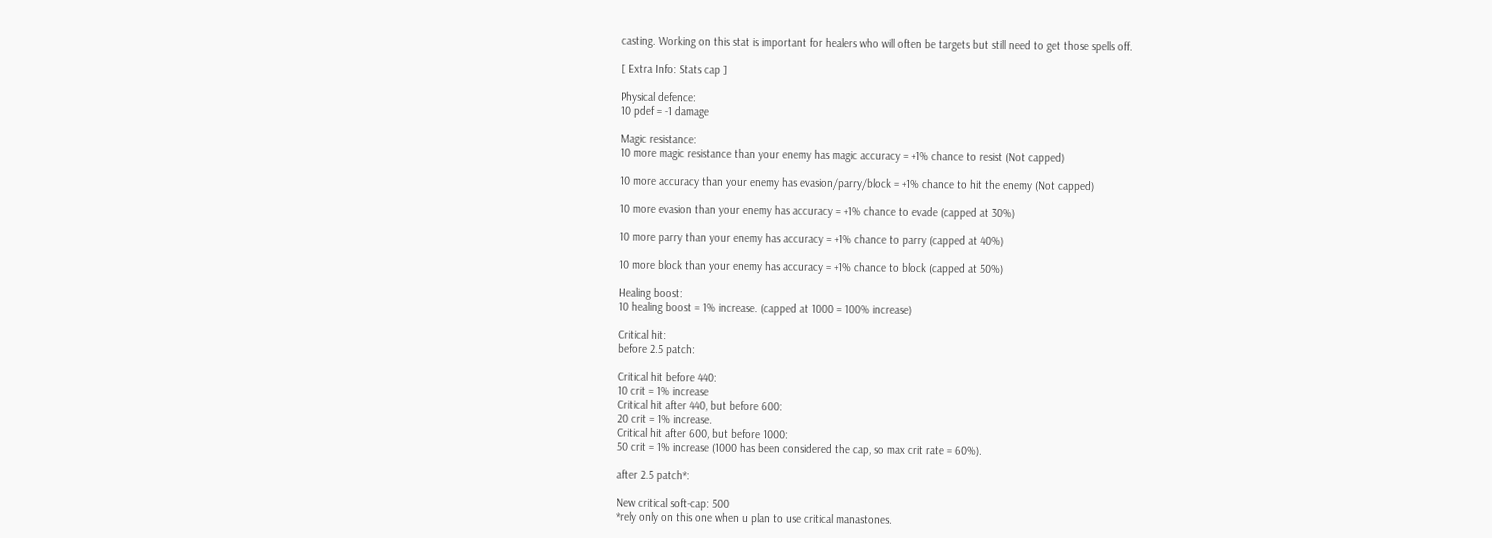casting. Working on this stat is important for healers who will often be targets but still need to get those spells off.

[ Extra Info: Stats cap ]

Physical defence:
10 pdef = -1 damage

Magic resistance:
10 more magic resistance than your enemy has magic accuracy = +1% chance to resist (Not capped)

10 more accuracy than your enemy has evasion/parry/block = +1% chance to hit the enemy (Not capped)

10 more evasion than your enemy has accuracy = +1% chance to evade (capped at 30%)

10 more parry than your enemy has accuracy = +1% chance to parry (capped at 40%)

10 more block than your enemy has accuracy = +1% chance to block (capped at 50%)

Healing boost:
10 healing boost = 1% increase. (capped at 1000 = 100% increase)

Critical hit:
before 2.5 patch:

Critical hit before 440:
10 crit = 1% increase
Critical hit after 440, but before 600:
20 crit = 1% increase.
Critical hit after 600, but before 1000:
50 crit = 1% increase (1000 has been considered the cap, so max crit rate = 60%).

after 2.5 patch*:

New critical soft-cap: 500
*rely only on this one when u plan to use critical manastones.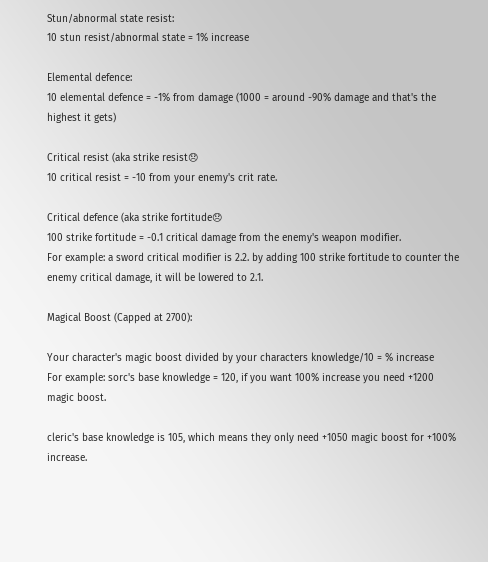Stun/abnormal state resist:
10 stun resist/abnormal state = 1% increase

Elemental defence:
10 elemental defence = -1% from damage (1000 = around -90% damage and that's the highest it gets)

Critical resist (aka strike resist😞
10 critical resist = -10 from your enemy's crit rate.

Critical defence (aka strike fortitude😞
100 strike fortitude = -0.1 critical damage from the enemy's weapon modifier.
For example: a sword critical modifier is 2.2. by adding 100 strike fortitude to counter the enemy critical damage, it will be lowered to 2.1.

Magical Boost (Capped at 2700):

Your character's magic boost divided by your characters knowledge/10 = % increase
For example: sorc's base knowledge = 120, if you want 100% increase you need +1200 magic boost.

cleric's base knowledge is 105, which means they only need +1050 magic boost for +100% increase.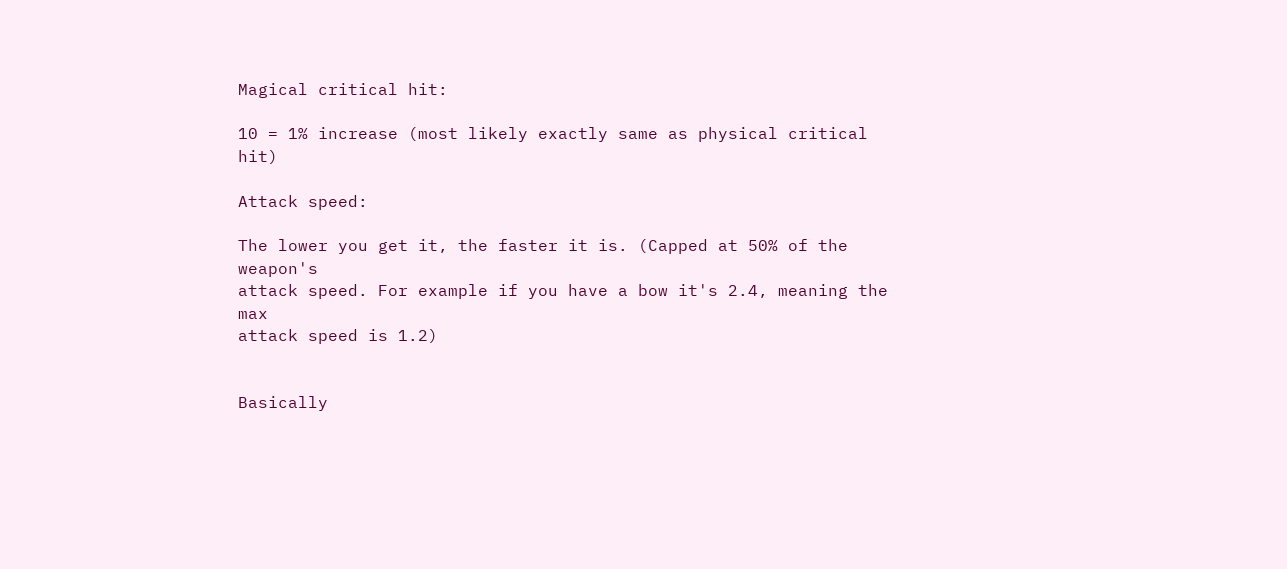Magical critical hit:

10 = 1% increase (most likely exactly same as physical critical hit)

Attack speed:

The lower you get it, the faster it is. (Capped at 50% of the weapon's
attack speed. For example if you have a bow it's 2.4, meaning the max
attack speed is 1.2)


Basically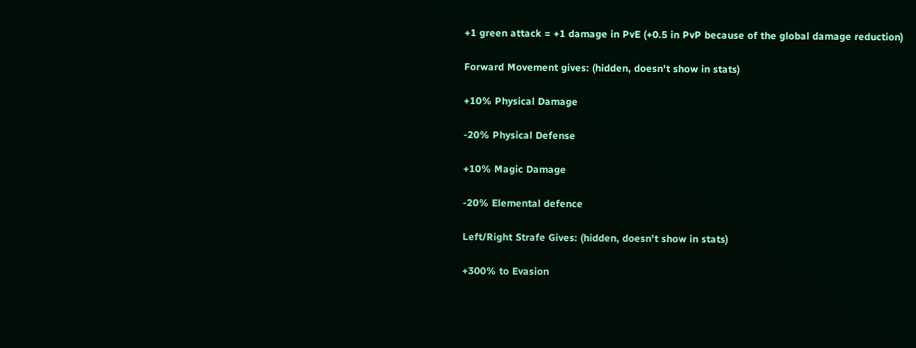+1 green attack = +1 damage in PvE (+0.5 in PvP because of the global damage reduction)

Forward Movement gives: (hidden, doesn't show in stats)

+10% Physical Damage

-20% Physical Defense

+10% Magic Damage

-20% Elemental defence

Left/Right Strafe Gives: (hidden, doesn't show in stats)

+300% to Evasion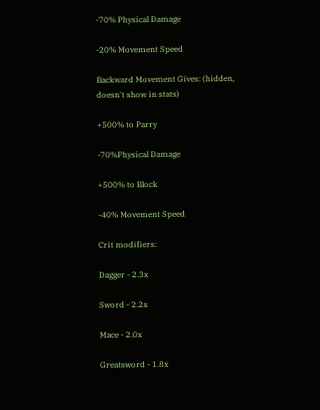-70% Physical Damage

-20% Movement Speed

Backward Movement Gives: (hidden, doesn't show in stats)

+500% to Parry

-70%Physical Damage

+500% to Block

-40% Movement Speed

Crit modifiers:

Dagger - 2.3x

Sword - 2.2x

Mace - 2.0x

Greatsword - 1.8x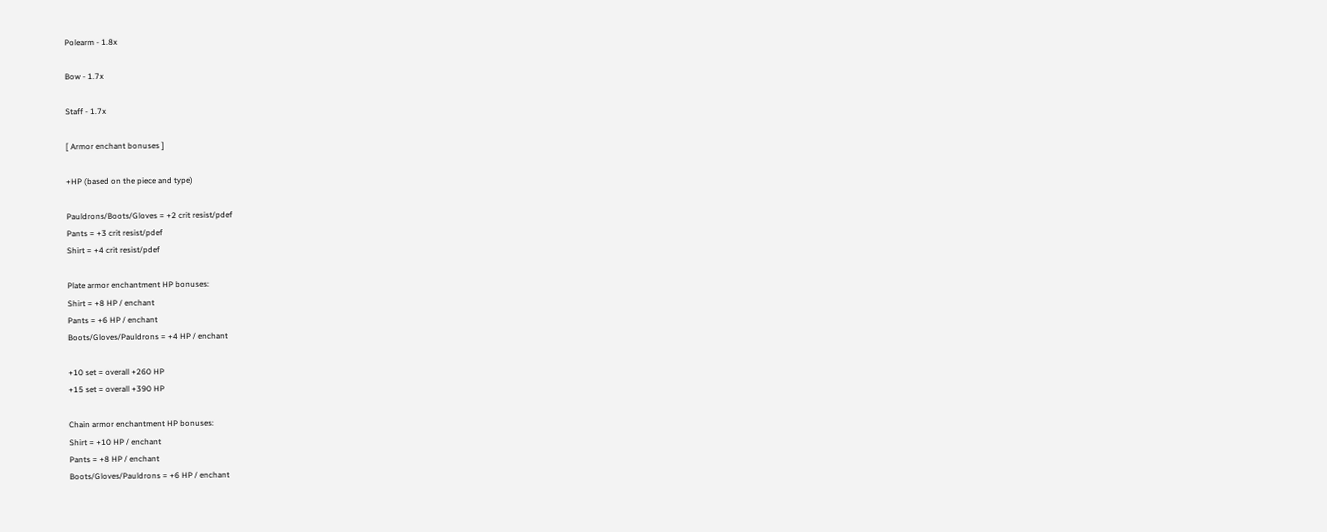Polearm - 1.8x

Bow - 1.7x

Staff - 1.7x

[ Armor enchant bonuses ]

+HP (based on the piece and type)

Pauldrons/Boots/Gloves = +2 crit resist/pdef
Pants = +3 crit resist/pdef
Shirt = +4 crit resist/pdef

Plate armor enchantment HP bonuses:
Shirt = +8 HP / enchant
Pants = +6 HP / enchant
Boots/Gloves/Pauldrons = +4 HP / enchant

+10 set = overall +260 HP
+15 set = overall +390 HP

Chain armor enchantment HP bonuses:
Shirt = +10 HP / enchant
Pants = +8 HP / enchant
Boots/Gloves/Pauldrons = +6 HP / enchant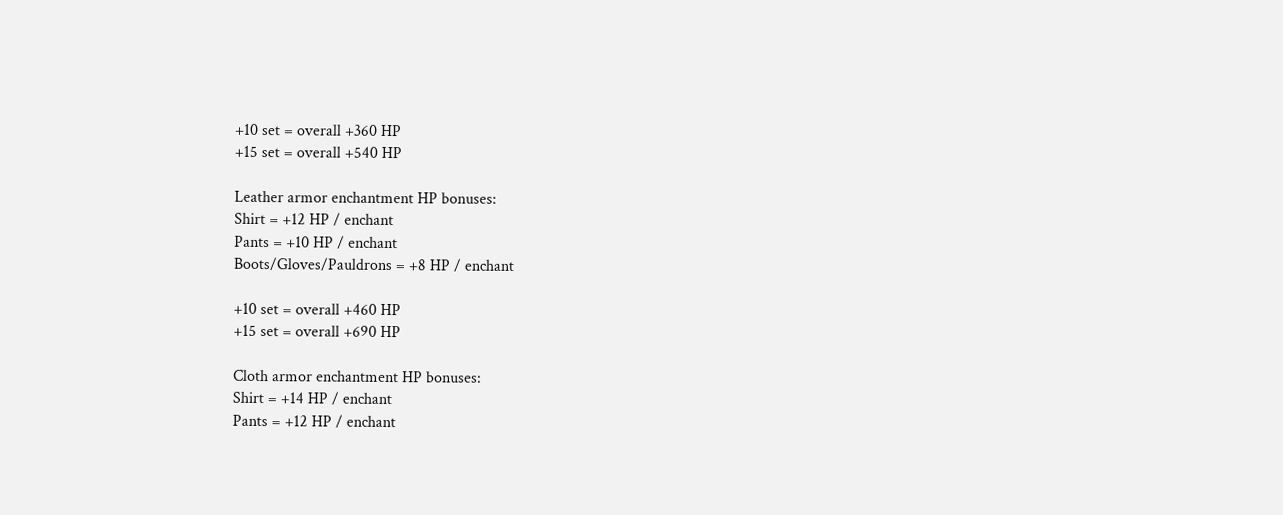+10 set = overall +360 HP
+15 set = overall +540 HP

Leather armor enchantment HP bonuses:
Shirt = +12 HP / enchant
Pants = +10 HP / enchant
Boots/Gloves/Pauldrons = +8 HP / enchant

+10 set = overall +460 HP
+15 set = overall +690 HP

Cloth armor enchantment HP bonuses:
Shirt = +14 HP / enchant
Pants = +12 HP / enchant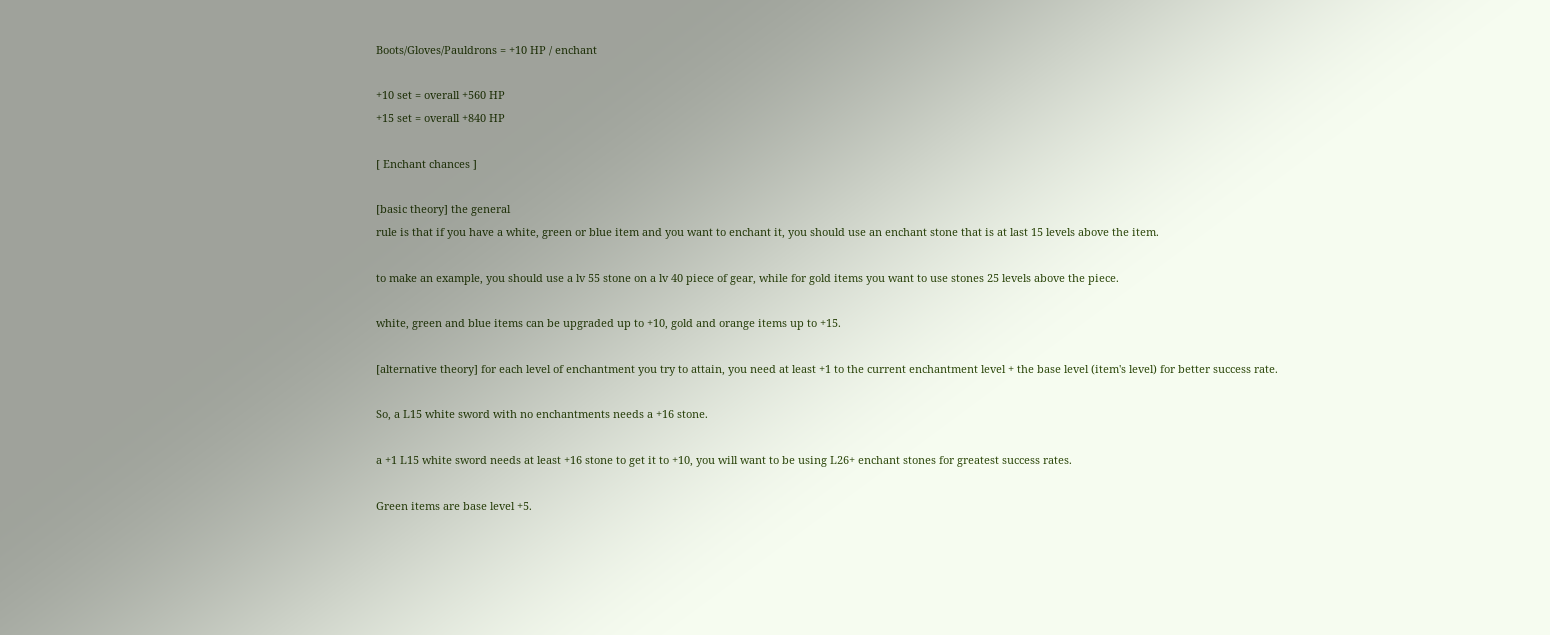Boots/Gloves/Pauldrons = +10 HP / enchant

+10 set = overall +560 HP
+15 set = overall +840 HP

[ Enchant chances ]

[basic theory] the general
rule is that if you have a white, green or blue item and you want to enchant it, you should use an enchant stone that is at last 15 levels above the item.

to make an example, you should use a lv 55 stone on a lv 40 piece of gear, while for gold items you want to use stones 25 levels above the piece.

white, green and blue items can be upgraded up to +10, gold and orange items up to +15.

[alternative theory] for each level of enchantment you try to attain, you need at least +1 to the current enchantment level + the base level (item's level) for better success rate.

So, a L15 white sword with no enchantments needs a +16 stone.

a +1 L15 white sword needs at least +16 stone to get it to +10, you will want to be using L26+ enchant stones for greatest success rates.

Green items are base level +5.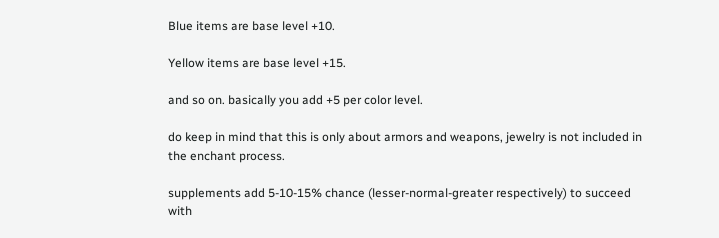Blue items are base level +10.

Yellow items are base level +15.

and so on. basically you add +5 per color level.

do keep in mind that this is only about armors and weapons, jewelry is not included in the enchant process.

supplements add 5-10-15% chance (lesser-normal-greater respectively) to succeed with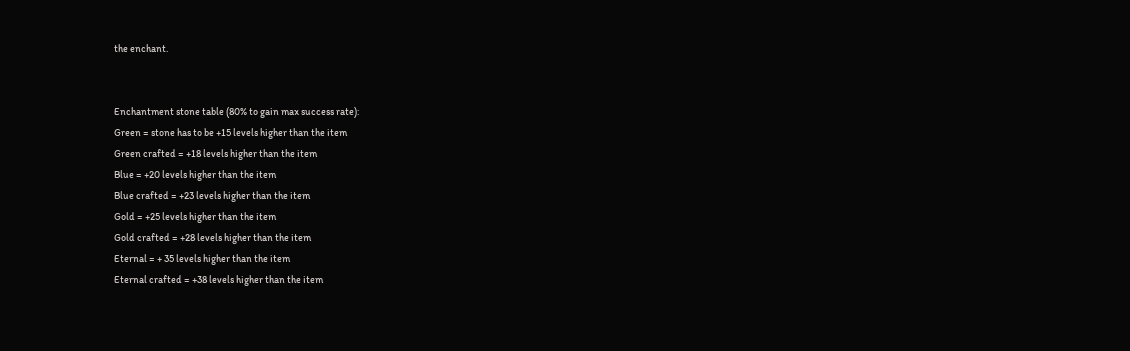the enchant.


Enchantment stone table (80% to gain max success rate):
Green = stone has to be +15 levels higher than the item
Green crafted = +18 levels higher than the item
Blue = +20 levels higher than the item
Blue crafted = +23 levels higher than the item
Gold = +25 levels higher than the item
Gold crafted = +28 levels higher than the item
Eternal = + 35 levels higher than the item
Eternal crafted = +38 levels higher than the item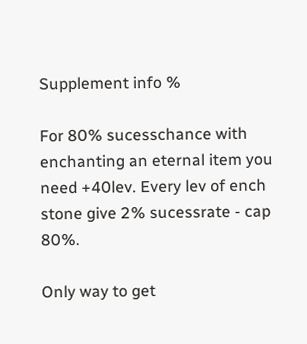Supplement info %

For 80% sucesschance with enchanting an eternal item you need +40lev. Every lev of ench stone give 2% sucessrate - cap 80%.

Only way to get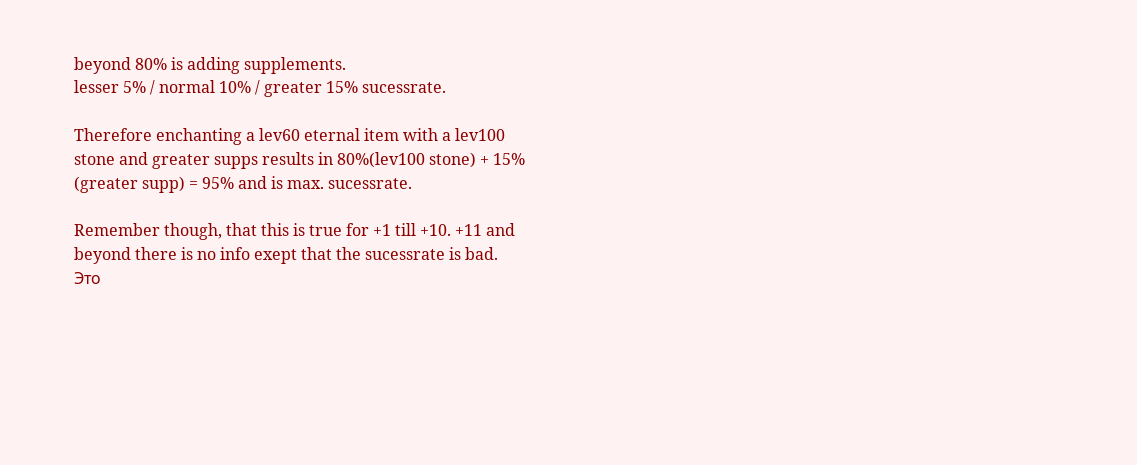beyond 80% is adding supplements.
lesser 5% / normal 10% / greater 15% sucessrate.

Therefore enchanting a lev60 eternal item with a lev100 stone and greater supps results in 80%(lev100 stone) + 15% (greater supp) = 95% and is max. sucessrate.

Remember though, that this is true for +1 till +10. +11 and beyond there is no info exept that the sucessrate is bad.
Это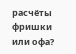расчёты фришки или офа?